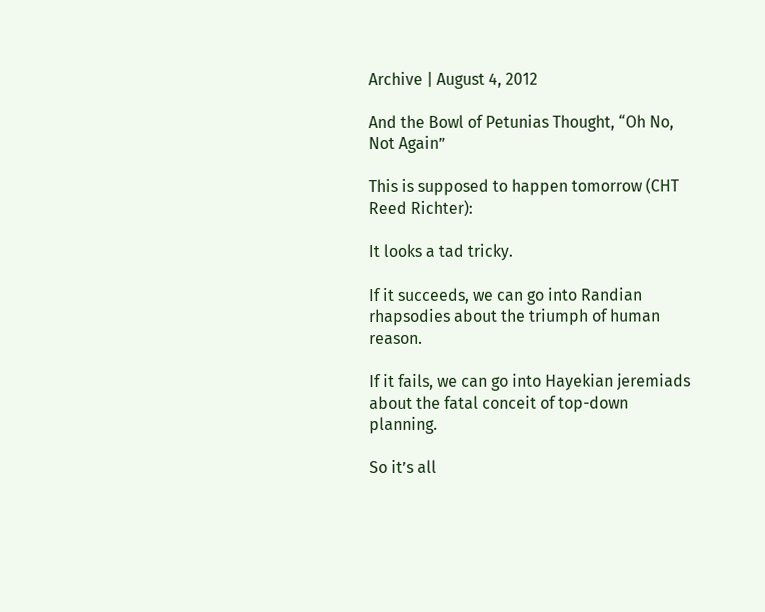Archive | August 4, 2012

And the Bowl of Petunias Thought, “Oh No, Not Again”

This is supposed to happen tomorrow (CHT Reed Richter):

It looks a tad tricky.

If it succeeds, we can go into Randian rhapsodies about the triumph of human reason.

If it fails, we can go into Hayekian jeremiads about the fatal conceit of top-down planning.

So it’s all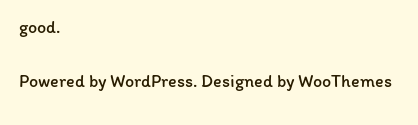good.

Powered by WordPress. Designed by WooThemes